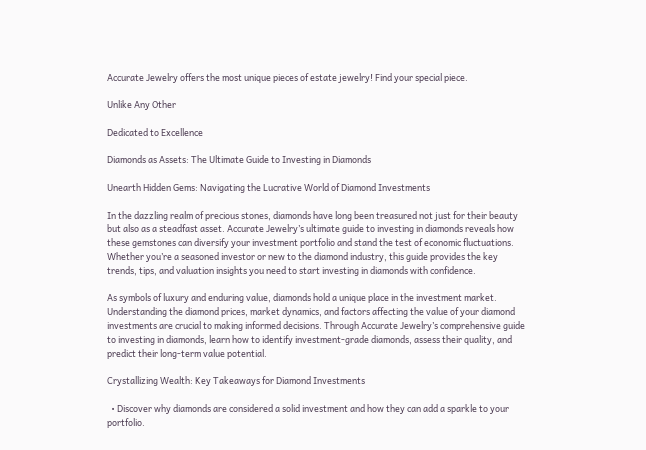Accurate Jewelry offers the most unique pieces of estate jewelry! Find your special piece.

Unlike Any Other

Dedicated to Excellence

Diamonds as Assets: The Ultimate Guide to Investing in Diamonds

Unearth Hidden Gems: Navigating the Lucrative World of Diamond Investments

In the dazzling realm of precious stones, diamonds have long been treasured not just for their beauty but also as a steadfast asset. Accurate Jewelry’s ultimate guide to investing in diamonds reveals how these gemstones can diversify your investment portfolio and stand the test of economic fluctuations. Whether you’re a seasoned investor or new to the diamond industry, this guide provides the key trends, tips, and valuation insights you need to start investing in diamonds with confidence.

As symbols of luxury and enduring value, diamonds hold a unique place in the investment market. Understanding the diamond prices, market dynamics, and factors affecting the value of your diamond investments are crucial to making informed decisions. Through Accurate Jewelry’s comprehensive guide to investing in diamonds, learn how to identify investment-grade diamonds, assess their quality, and predict their long-term value potential.

Crystallizing Wealth: Key Takeaways for Diamond Investments

  • Discover why diamonds are considered a solid investment and how they can add a sparkle to your portfolio.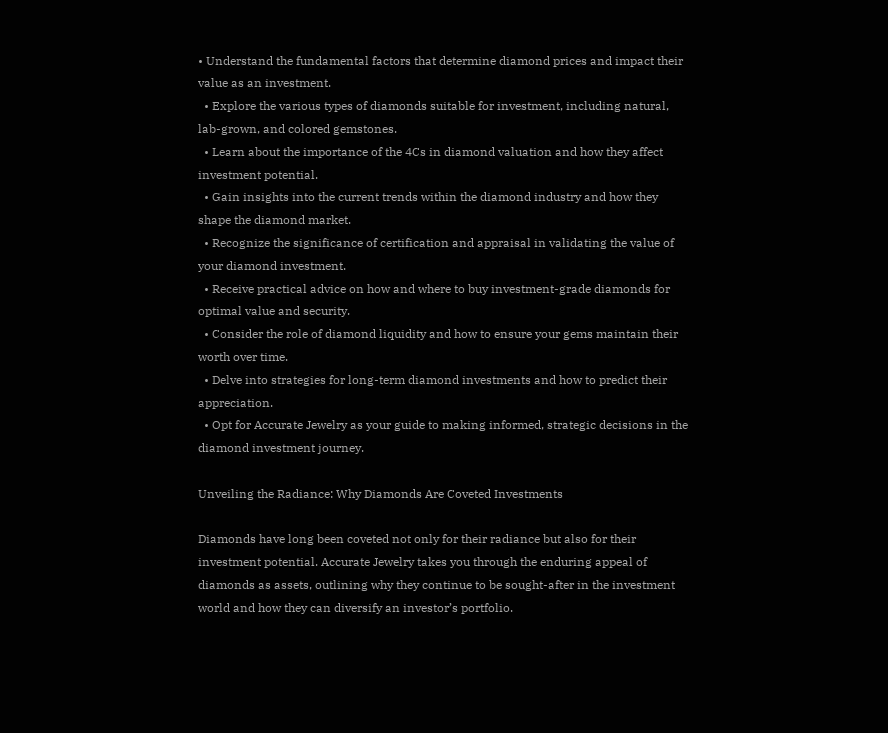• Understand the fundamental factors that determine diamond prices and impact their value as an investment.
  • Explore the various types of diamonds suitable for investment, including natural, lab-grown, and colored gemstones.
  • Learn about the importance of the 4Cs in diamond valuation and how they affect investment potential.
  • Gain insights into the current trends within the diamond industry and how they shape the diamond market.
  • Recognize the significance of certification and appraisal in validating the value of your diamond investment.
  • Receive practical advice on how and where to buy investment-grade diamonds for optimal value and security.
  • Consider the role of diamond liquidity and how to ensure your gems maintain their worth over time.
  • Delve into strategies for long-term diamond investments and how to predict their appreciation.
  • Opt for Accurate Jewelry as your guide to making informed, strategic decisions in the diamond investment journey.

Unveiling the Radiance: Why Diamonds Are Coveted Investments

Diamonds have long been coveted not only for their radiance but also for their investment potential. Accurate Jewelry takes you through the enduring appeal of diamonds as assets, outlining why they continue to be sought-after in the investment world and how they can diversify an investor’s portfolio.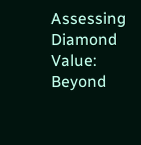Assessing Diamond Value: Beyond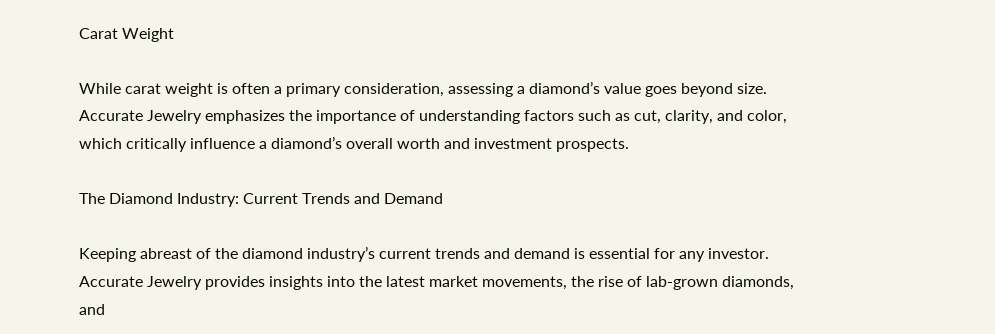Carat Weight

While carat weight is often a primary consideration, assessing a diamond’s value goes beyond size. Accurate Jewelry emphasizes the importance of understanding factors such as cut, clarity, and color, which critically influence a diamond’s overall worth and investment prospects.

The Diamond Industry: Current Trends and Demand

Keeping abreast of the diamond industry’s current trends and demand is essential for any investor. Accurate Jewelry provides insights into the latest market movements, the rise of lab-grown diamonds, and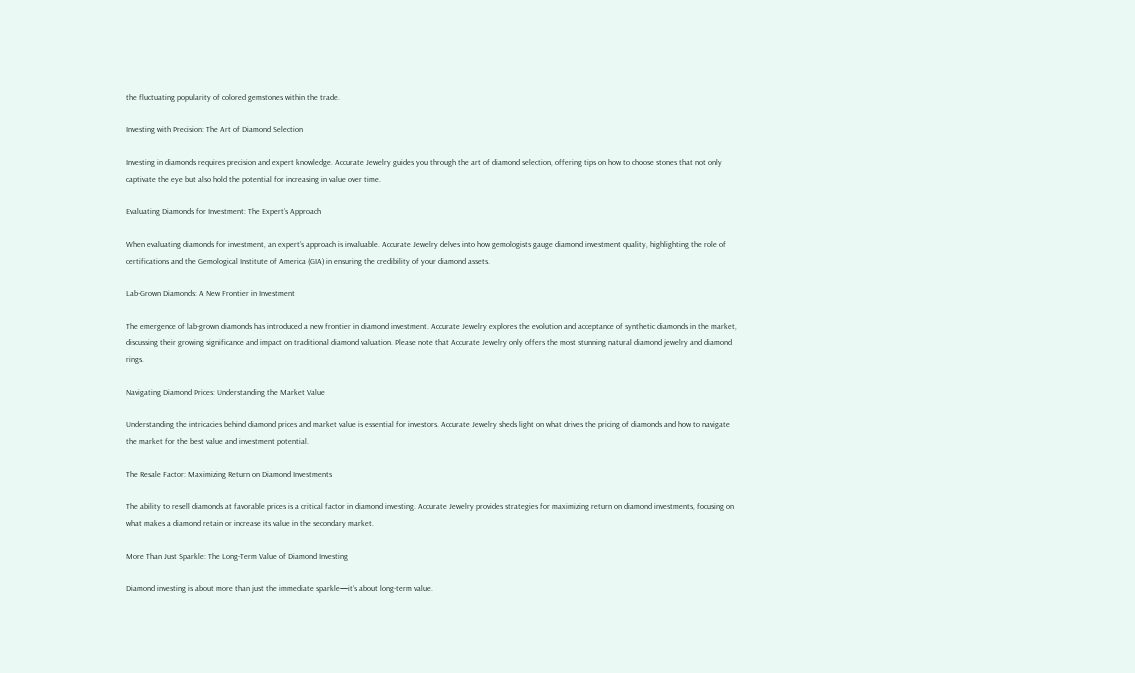the fluctuating popularity of colored gemstones within the trade.

Investing with Precision: The Art of Diamond Selection

Investing in diamonds requires precision and expert knowledge. Accurate Jewelry guides you through the art of diamond selection, offering tips on how to choose stones that not only captivate the eye but also hold the potential for increasing in value over time.

Evaluating Diamonds for Investment: The Expert’s Approach

When evaluating diamonds for investment, an expert’s approach is invaluable. Accurate Jewelry delves into how gemologists gauge diamond investment quality, highlighting the role of certifications and the Gemological Institute of America (GIA) in ensuring the credibility of your diamond assets.

Lab-Grown Diamonds: A New Frontier in Investment

The emergence of lab-grown diamonds has introduced a new frontier in diamond investment. Accurate Jewelry explores the evolution and acceptance of synthetic diamonds in the market, discussing their growing significance and impact on traditional diamond valuation. Please note that Accurate Jewelry only offers the most stunning natural diamond jewelry and diamond rings.

Navigating Diamond Prices: Understanding the Market Value

Understanding the intricacies behind diamond prices and market value is essential for investors. Accurate Jewelry sheds light on what drives the pricing of diamonds and how to navigate the market for the best value and investment potential.

The Resale Factor: Maximizing Return on Diamond Investments

The ability to resell diamonds at favorable prices is a critical factor in diamond investing. Accurate Jewelry provides strategies for maximizing return on diamond investments, focusing on what makes a diamond retain or increase its value in the secondary market.

More Than Just Sparkle: The Long-Term Value of Diamond Investing

Diamond investing is about more than just the immediate sparkle—it’s about long-term value.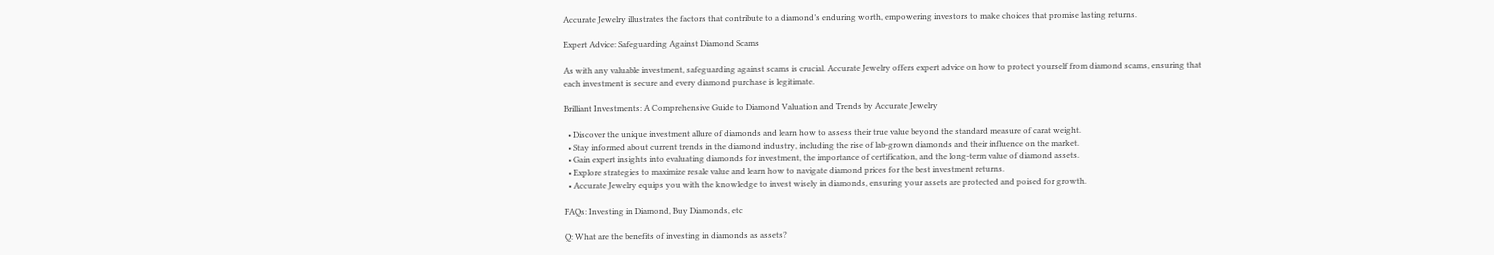Accurate Jewelry illustrates the factors that contribute to a diamond’s enduring worth, empowering investors to make choices that promise lasting returns.

Expert Advice: Safeguarding Against Diamond Scams

As with any valuable investment, safeguarding against scams is crucial. Accurate Jewelry offers expert advice on how to protect yourself from diamond scams, ensuring that each investment is secure and every diamond purchase is legitimate.

Brilliant Investments: A Comprehensive Guide to Diamond Valuation and Trends by Accurate Jewelry

  • Discover the unique investment allure of diamonds and learn how to assess their true value beyond the standard measure of carat weight.
  • Stay informed about current trends in the diamond industry, including the rise of lab-grown diamonds and their influence on the market.
  • Gain expert insights into evaluating diamonds for investment, the importance of certification, and the long-term value of diamond assets.
  • Explore strategies to maximize resale value and learn how to navigate diamond prices for the best investment returns.
  • Accurate Jewelry equips you with the knowledge to invest wisely in diamonds, ensuring your assets are protected and poised for growth.

FAQs: Investing in Diamond, Buy Diamonds, etc

Q: What are the benefits of investing in diamonds as assets?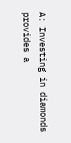A: Investing in diamonds provides a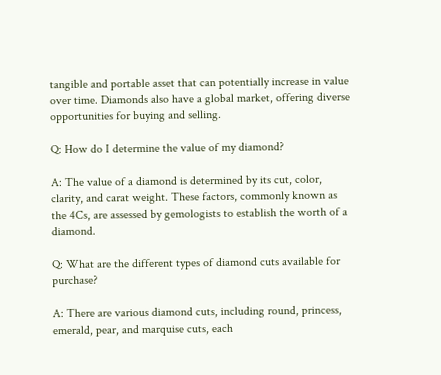tangible and portable asset that can potentially increase in value over time. Diamonds also have a global market, offering diverse opportunities for buying and selling.

Q: How do I determine the value of my diamond?

A: The value of a diamond is determined by its cut, color, clarity, and carat weight. These factors, commonly known as the 4Cs, are assessed by gemologists to establish the worth of a diamond.

Q: What are the different types of diamond cuts available for purchase?

A: There are various diamond cuts, including round, princess, emerald, pear, and marquise cuts, each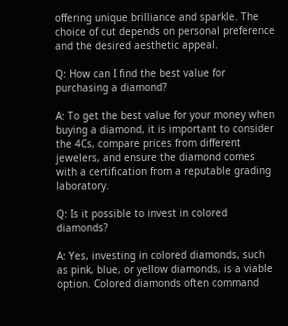offering unique brilliance and sparkle. The choice of cut depends on personal preference and the desired aesthetic appeal.

Q: How can I find the best value for purchasing a diamond?

A: To get the best value for your money when buying a diamond, it is important to consider the 4Cs, compare prices from different jewelers, and ensure the diamond comes with a certification from a reputable grading laboratory.

Q: Is it possible to invest in colored diamonds?

A: Yes, investing in colored diamonds, such as pink, blue, or yellow diamonds, is a viable option. Colored diamonds often command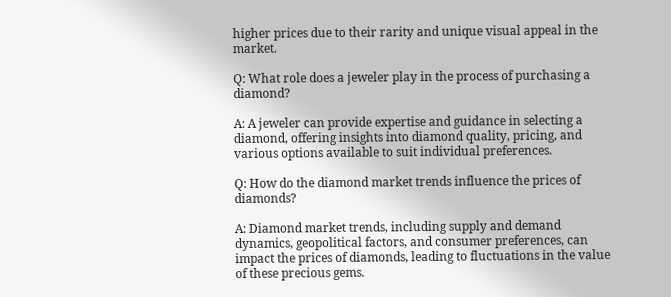higher prices due to their rarity and unique visual appeal in the market.

Q: What role does a jeweler play in the process of purchasing a diamond?

A: A jeweler can provide expertise and guidance in selecting a diamond, offering insights into diamond quality, pricing, and various options available to suit individual preferences.

Q: How do the diamond market trends influence the prices of diamonds?

A: Diamond market trends, including supply and demand dynamics, geopolitical factors, and consumer preferences, can impact the prices of diamonds, leading to fluctuations in the value of these precious gems.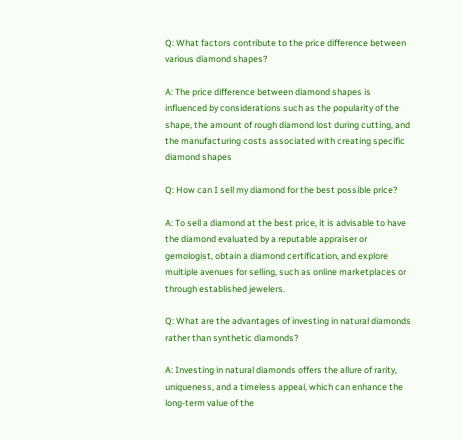Q: What factors contribute to the price difference between various diamond shapes?

A: The price difference between diamond shapes is influenced by considerations such as the popularity of the shape, the amount of rough diamond lost during cutting, and the manufacturing costs associated with creating specific diamond shapes

Q: How can I sell my diamond for the best possible price?

A: To sell a diamond at the best price, it is advisable to have the diamond evaluated by a reputable appraiser or gemologist, obtain a diamond certification, and explore multiple avenues for selling, such as online marketplaces or through established jewelers.

Q: What are the advantages of investing in natural diamonds rather than synthetic diamonds?

A: Investing in natural diamonds offers the allure of rarity, uniqueness, and a timeless appeal, which can enhance the long-term value of the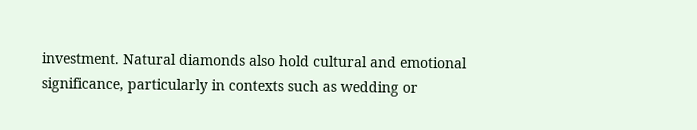investment. Natural diamonds also hold cultural and emotional significance, particularly in contexts such as wedding or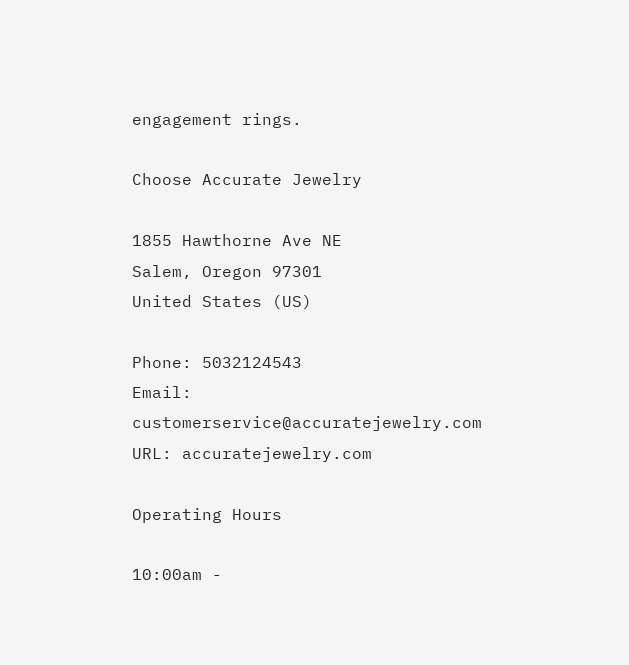engagement rings.

Choose Accurate Jewelry

1855 Hawthorne Ave NE
Salem, Oregon 97301
United States (US)

Phone: 5032124543
Email: customerservice@accuratejewelry.com
URL: accuratejewelry.com

Operating Hours

10:00am -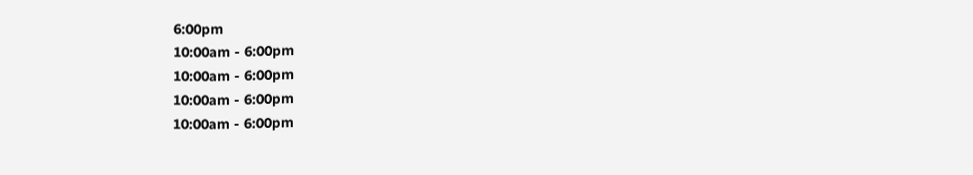6:00pm
10:00am - 6:00pm
10:00am - 6:00pm
10:00am - 6:00pm
10:00am - 6:00pm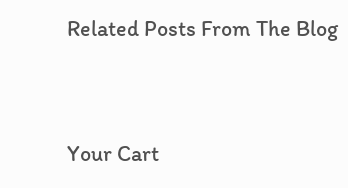Related Posts From The Blog


Your Cart